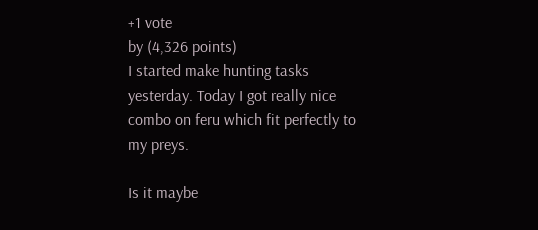+1 vote
by (4,326 points)
I started make hunting tasks yesterday. Today I got really nice combo on feru which fit perfectly to my preys.

Is it maybe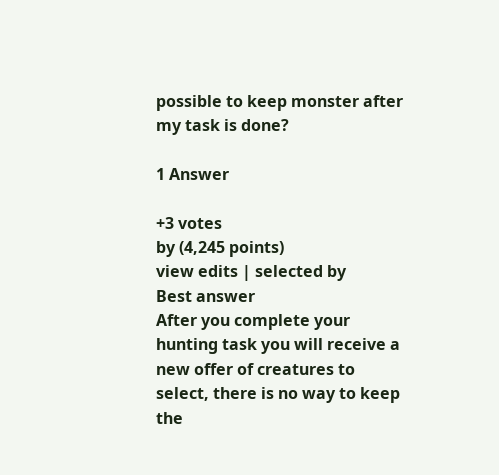possible to keep monster after my task is done?

1 Answer

+3 votes
by (4,245 points)
view edits | selected by
Best answer
After you complete your hunting task you will receive a new offer of creatures to select, there is no way to keep the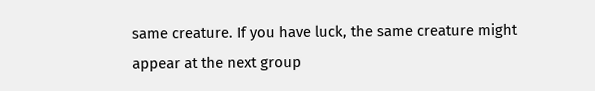same creature. If you have luck, the same creature might appear at the next group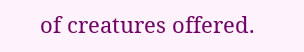of creatures offered.